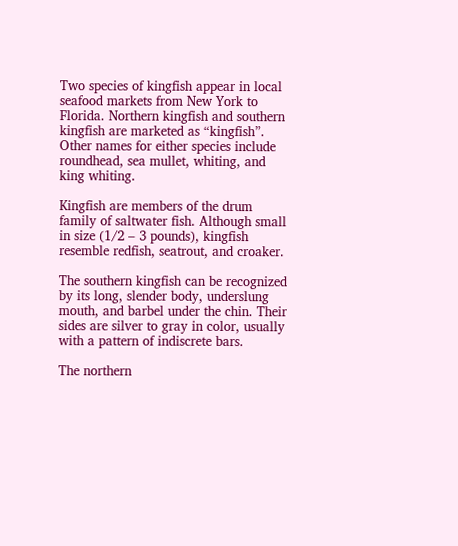Two species of kingfish appear in local seafood markets from New York to Florida. Northern kingfish and southern kingfish are marketed as “kingfish”. Other names for either species include roundhead, sea mullet, whiting, and king whiting.

Kingfish are members of the drum family of saltwater fish. Although small in size (1/2 – 3 pounds), kingfish resemble redfish, seatrout, and croaker.

The southern kingfish can be recognized by its long, slender body, underslung mouth, and barbel under the chin. Their sides are silver to gray in color, usually with a pattern of indiscrete bars.

The northern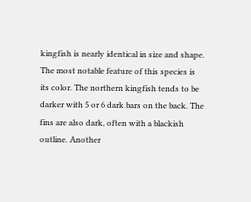kingfish is nearly identical in size and shape. The most notable feature of this species is its color. The northern kingfish tends to be darker with 5 or 6 dark bars on the back. The fins are also dark, often with a blackish outline. Another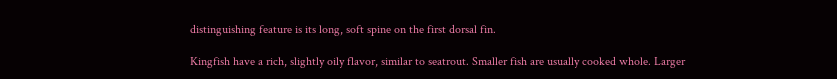distinguishing feature is its long, soft spine on the first dorsal fin.

Kingfish have a rich, slightly oily flavor, similar to seatrout. Smaller fish are usually cooked whole. Larger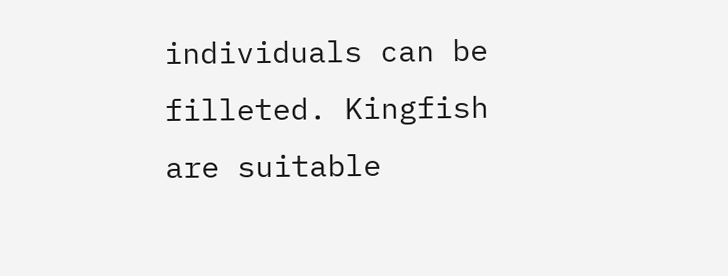individuals can be filleted. Kingfish are suitable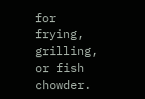for frying, grilling, or fish chowder.